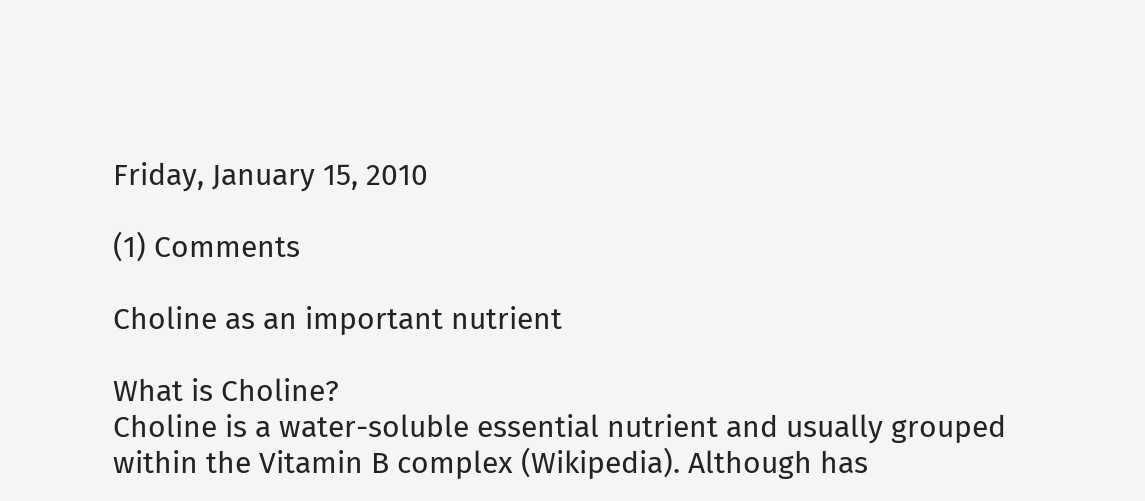Friday, January 15, 2010

(1) Comments

Choline as an important nutrient

What is Choline?
Choline is a water-soluble essential nutrient and usually grouped within the Vitamin B complex (Wikipedia). Although has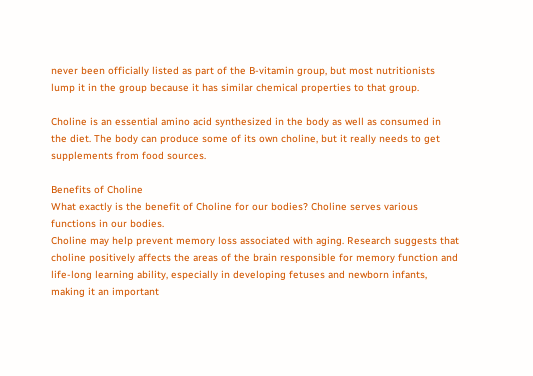never been officially listed as part of the B-vitamin group, but most nutritionists lump it in the group because it has similar chemical properties to that group.

Choline is an essential amino acid synthesized in the body as well as consumed in the diet. The body can produce some of its own choline, but it really needs to get supplements from food sources.

Benefits of Choline
What exactly is the benefit of Choline for our bodies? Choline serves various functions in our bodies.
Choline may help prevent memory loss associated with aging. Research suggests that choline positively affects the areas of the brain responsible for memory function and life-long learning ability, especially in developing fetuses and newborn infants, making it an important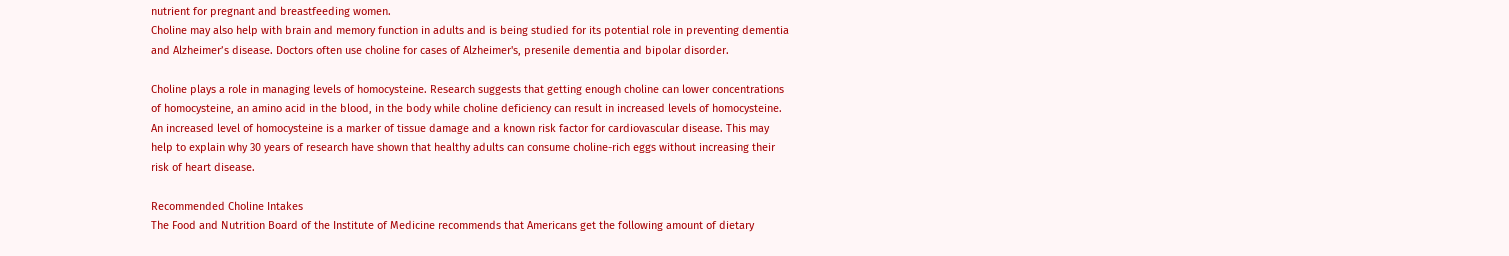nutrient for pregnant and breastfeeding women.
Choline may also help with brain and memory function in adults and is being studied for its potential role in preventing dementia and Alzheimer’s disease. Doctors often use choline for cases of Alzheimer's, presenile dementia and bipolar disorder.

Choline plays a role in managing levels of homocysteine. Research suggests that getting enough choline can lower concentrations of homocysteine, an amino acid in the blood, in the body while choline deficiency can result in increased levels of homocysteine. An increased level of homocysteine is a marker of tissue damage and a known risk factor for cardiovascular disease. This may help to explain why 30 years of research have shown that healthy adults can consume choline-rich eggs without increasing their risk of heart disease.

Recommended Choline Intakes
The Food and Nutrition Board of the Institute of Medicine recommends that Americans get the following amount of dietary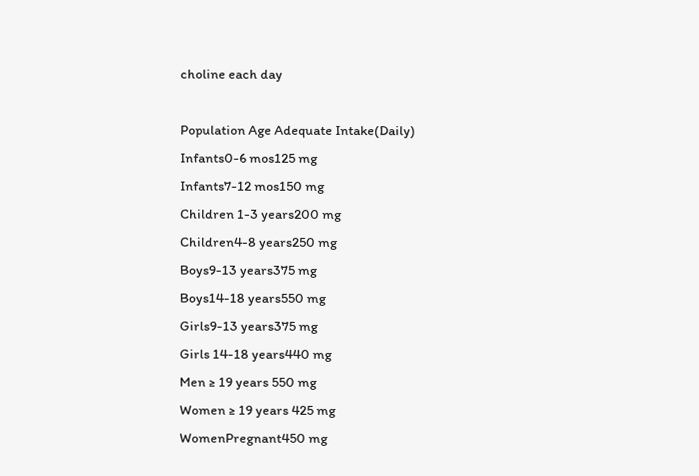choline each day

Population Age Adequate Intake(Daily)
Infants0-6 mos125 mg
Infants7-12 mos150 mg
Children 1-3 years200 mg
Children4-8 years250 mg
Boys9-13 years375 mg
Boys14-18 years550 mg
Girls9-13 years375 mg
Girls 14-18 years440 mg
Men ≥ 19 years 550 mg
Women ≥ 19 years 425 mg
WomenPregnant450 mg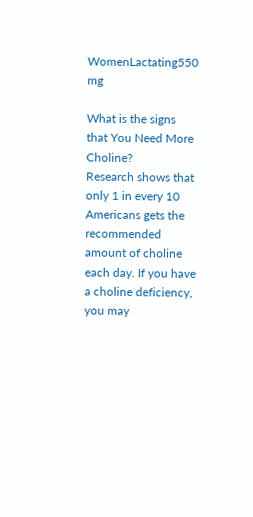WomenLactating550 mg

What is the signs that You Need More Choline?
Research shows that only 1 in every 10 Americans gets the recommended amount of choline each day. If you have a choline deficiency, you may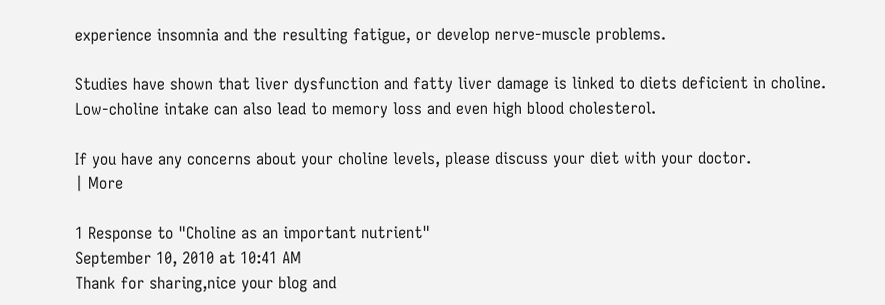experience insomnia and the resulting fatigue, or develop nerve-muscle problems.

Studies have shown that liver dysfunction and fatty liver damage is linked to diets deficient in choline. Low-choline intake can also lead to memory loss and even high blood cholesterol.

If you have any concerns about your choline levels, please discuss your diet with your doctor.
| More

1 Response to "Choline as an important nutrient"
September 10, 2010 at 10:41 AM
Thank for sharing,nice your blog and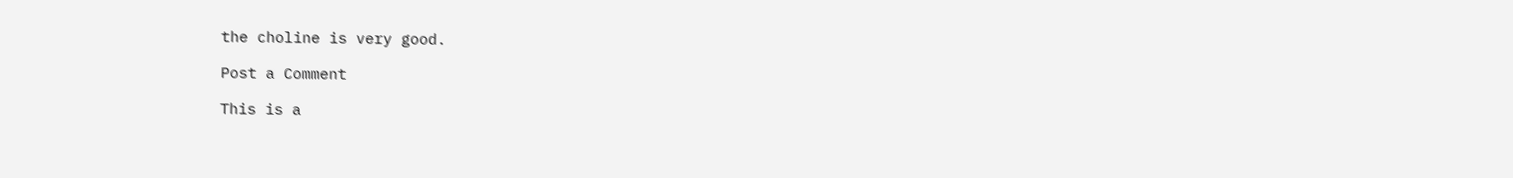the choline is very good.

Post a Comment

This is a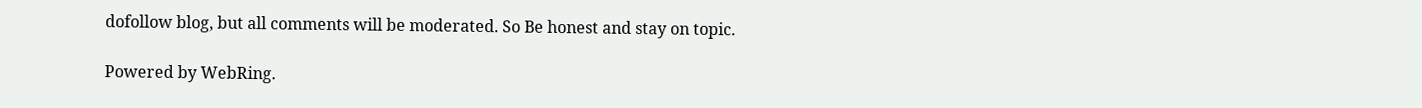dofollow blog, but all comments will be moderated. So Be honest and stay on topic.

Powered by WebRing.